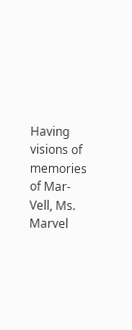Having visions of memories of Mar-Vell, Ms. Marvel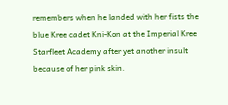remembers when he landed with her fists the blue Kree cadet Kni-Kon at the Imperial Kree Starfleet Academy after yet another insult because of her pink skin.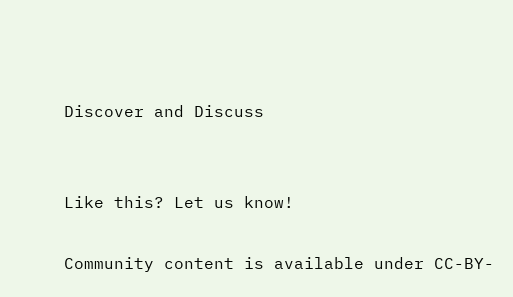Discover and Discuss


Like this? Let us know!

Community content is available under CC-BY-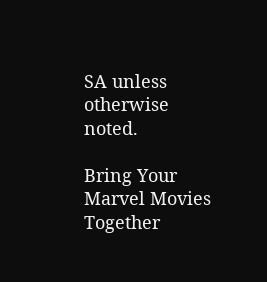SA unless otherwise noted.

Bring Your Marvel Movies Together